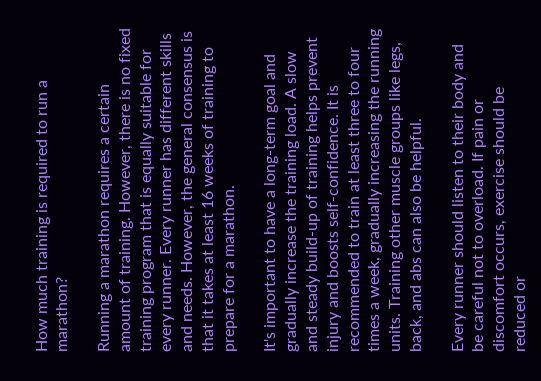How much training is required to run a marathon?

Running a marathon requires a certain amount of training. However, there is no fixed training program that is equally suitable for every runner. Every runner has different skills and needs. However, the general consensus is that it takes at least 16 weeks of training to prepare for a marathon.

It's important to have a long-term goal and gradually increase the training load. A slow and steady build-up of training helps prevent injury and boosts self-confidence. It is recommended to train at least three to four times a week, gradually increasing the running units. Training other muscle groups like legs, back, and abs can also be helpful.

Every runner should listen to their body and be careful not to overload. If pain or discomfort occurs, exercise should be reduced or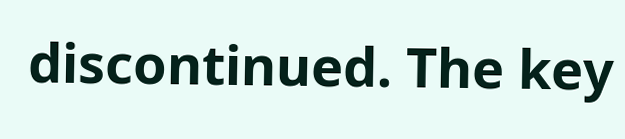discontinued. The key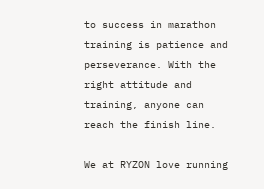to success in marathon training is patience and perseverance. With the right attitude and training, anyone can reach the finish line.

We at RYZON love running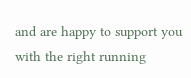and are happy to support you with the right running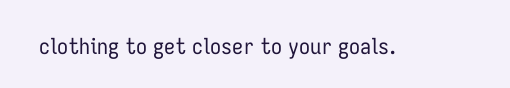clothing to get closer to your goals.